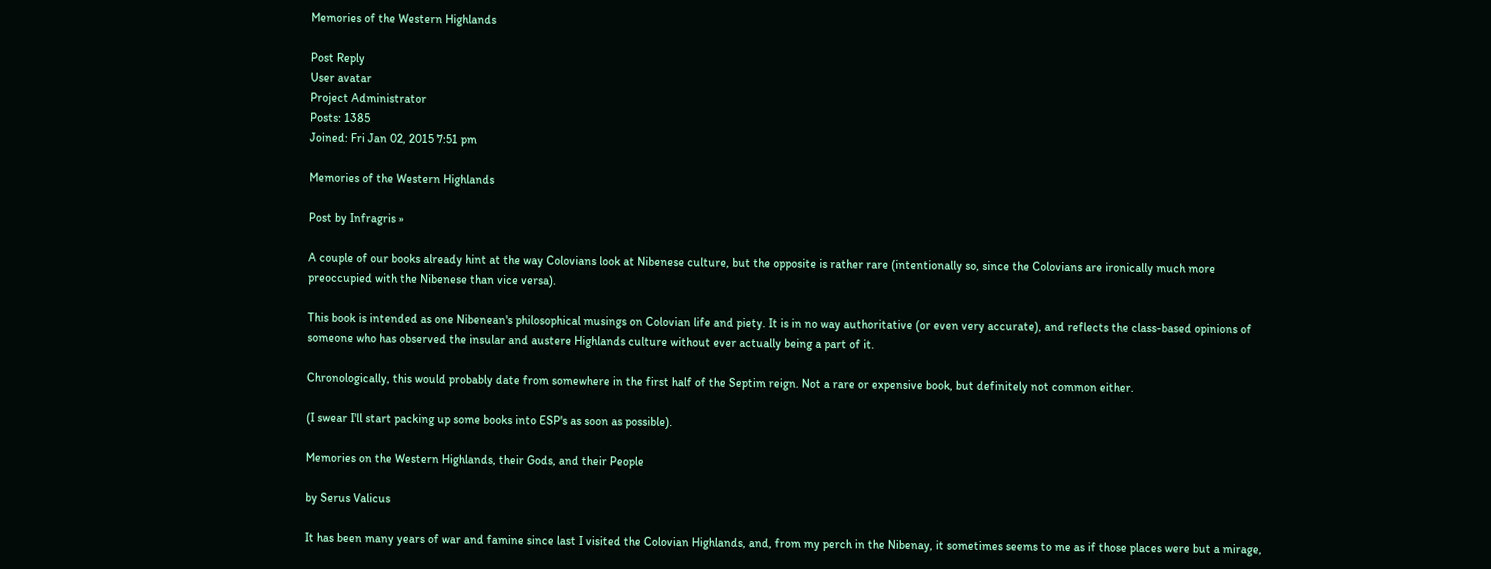Memories of the Western Highlands

Post Reply
User avatar
Project Administrator
Posts: 1385
Joined: Fri Jan 02, 2015 7:51 pm

Memories of the Western Highlands

Post by Infragris »

A couple of our books already hint at the way Colovians look at Nibenese culture, but the opposite is rather rare (intentionally so, since the Colovians are ironically much more preoccupied with the Nibenese than vice versa).

This book is intended as one Nibenean's philosophical musings on Colovian life and piety. It is in no way authoritative (or even very accurate), and reflects the class-based opinions of someone who has observed the insular and austere Highlands culture without ever actually being a part of it.

Chronologically, this would probably date from somewhere in the first half of the Septim reign. Not a rare or expensive book, but definitely not common either.

(I swear I'll start packing up some books into ESP's as soon as possible).

Memories on the Western Highlands, their Gods, and their People

by Serus Valicus

It has been many years of war and famine since last I visited the Colovian Highlands, and, from my perch in the Nibenay, it sometimes seems to me as if those places were but a mirage,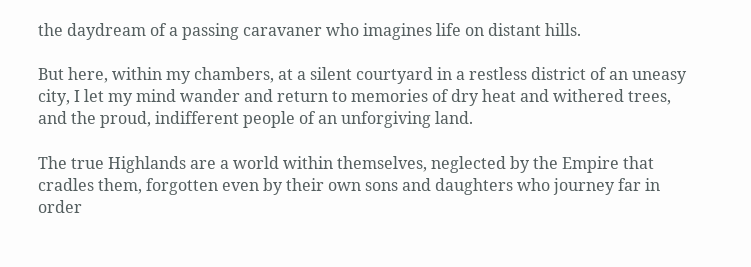the daydream of a passing caravaner who imagines life on distant hills.

But here, within my chambers, at a silent courtyard in a restless district of an uneasy city, I let my mind wander and return to memories of dry heat and withered trees, and the proud, indifferent people of an unforgiving land.

The true Highlands are a world within themselves, neglected by the Empire that cradles them, forgotten even by their own sons and daughters who journey far in order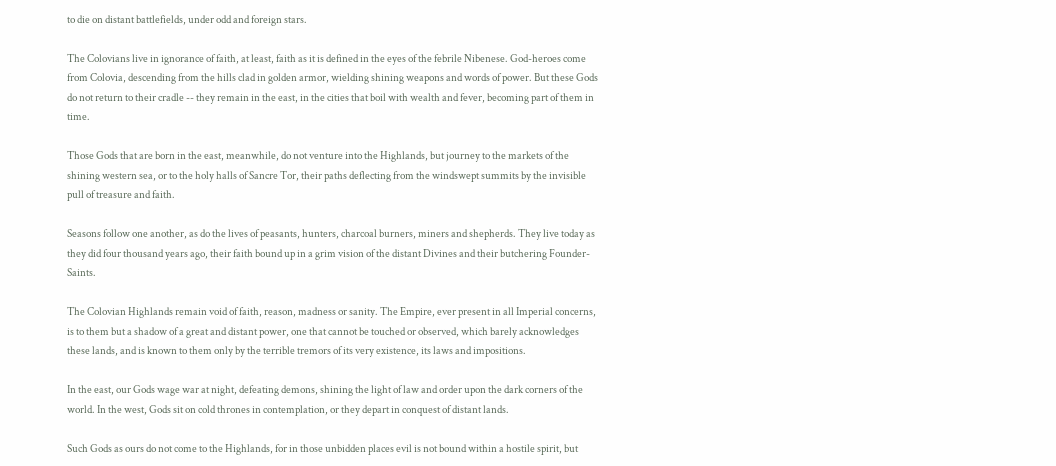to die on distant battlefields, under odd and foreign stars.

The Colovians live in ignorance of faith, at least, faith as it is defined in the eyes of the febrile Nibenese. God-heroes come from Colovia, descending from the hills clad in golden armor, wielding shining weapons and words of power. But these Gods do not return to their cradle -- they remain in the east, in the cities that boil with wealth and fever, becoming part of them in time.

Those Gods that are born in the east, meanwhile, do not venture into the Highlands, but journey to the markets of the shining western sea, or to the holy halls of Sancre Tor, their paths deflecting from the windswept summits by the invisible pull of treasure and faith.

Seasons follow one another, as do the lives of peasants, hunters, charcoal burners, miners and shepherds. They live today as they did four thousand years ago, their faith bound up in a grim vision of the distant Divines and their butchering Founder-Saints.

The Colovian Highlands remain void of faith, reason, madness or sanity. The Empire, ever present in all Imperial concerns, is to them but a shadow of a great and distant power, one that cannot be touched or observed, which barely acknowledges these lands, and is known to them only by the terrible tremors of its very existence, its laws and impositions.

In the east, our Gods wage war at night, defeating demons, shining the light of law and order upon the dark corners of the world. In the west, Gods sit on cold thrones in contemplation, or they depart in conquest of distant lands.

Such Gods as ours do not come to the Highlands, for in those unbidden places evil is not bound within a hostile spirit, but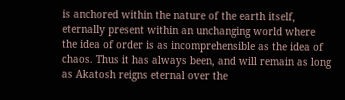is anchored within the nature of the earth itself, eternally present within an unchanging world where the idea of order is as incomprehensible as the idea of chaos. Thus it has always been, and will remain as long as Akatosh reigns eternal over the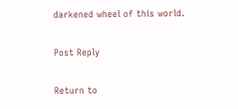darkened wheel of this world.

Post Reply

Return to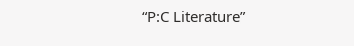“P:C Literature”